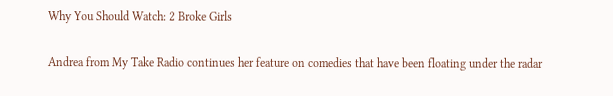Why You Should Watch: 2 Broke Girls

Andrea from My Take Radio continues her feature on comedies that have been floating under the radar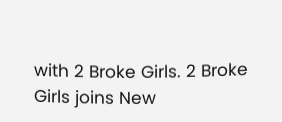with 2 Broke Girls. 2 Broke Girls joins New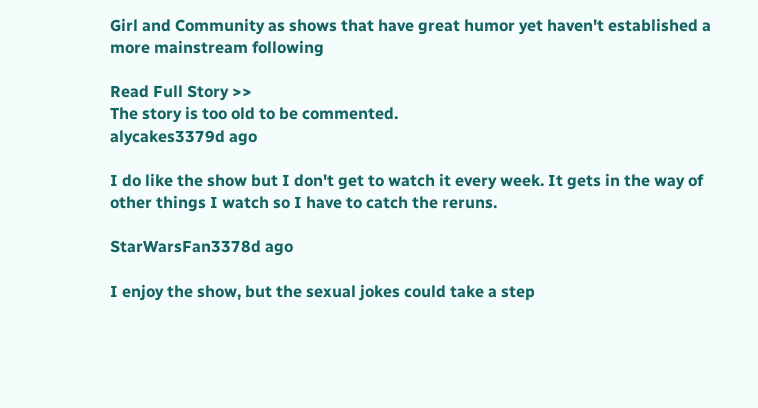Girl and Community as shows that have great humor yet haven't established a more mainstream following

Read Full Story >>
The story is too old to be commented.
alycakes3379d ago

I do like the show but I don't get to watch it every week. It gets in the way of other things I watch so I have to catch the reruns.

StarWarsFan3378d ago

I enjoy the show, but the sexual jokes could take a step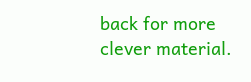back for more clever material.